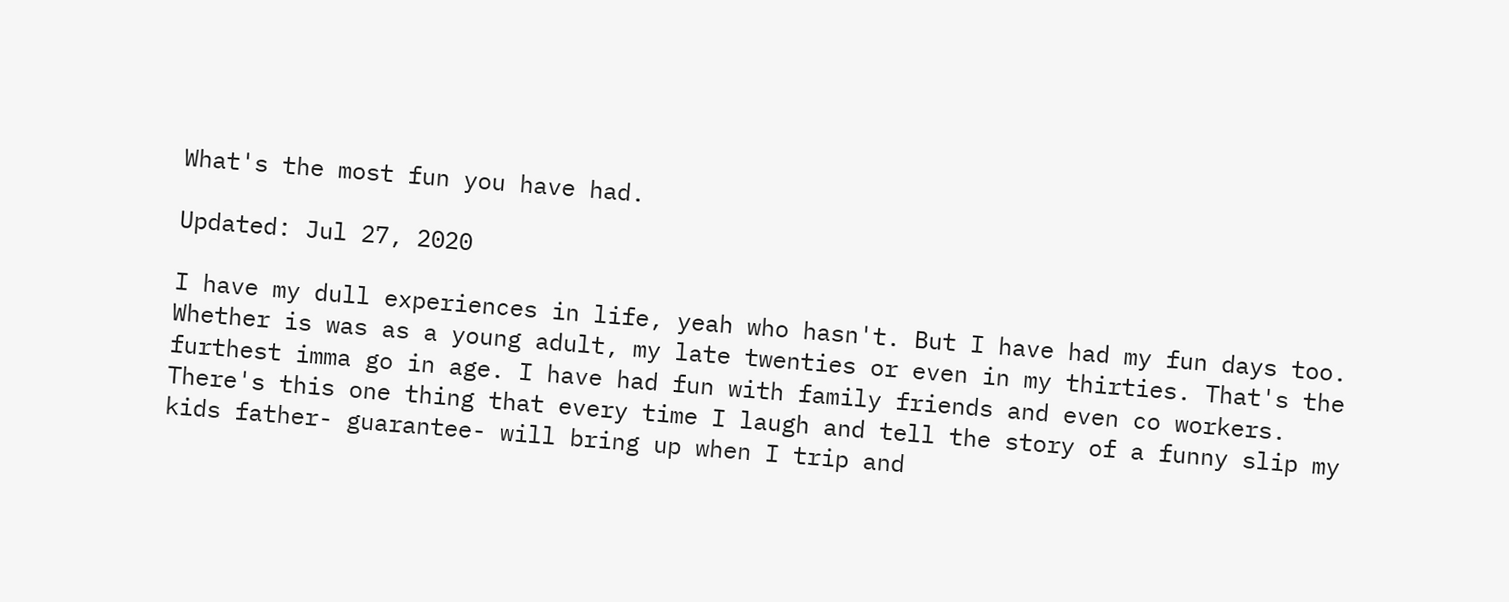What's the most fun you have had.

Updated: Jul 27, 2020

I have my dull experiences in life, yeah who hasn't. But I have had my fun days too. Whether is was as a young adult, my late twenties or even in my thirties. That's the furthest imma go in age. I have had fun with family friends and even co workers. There's this one thing that every time I laugh and tell the story of a funny slip my kids father- guarantee- will bring up when I trip and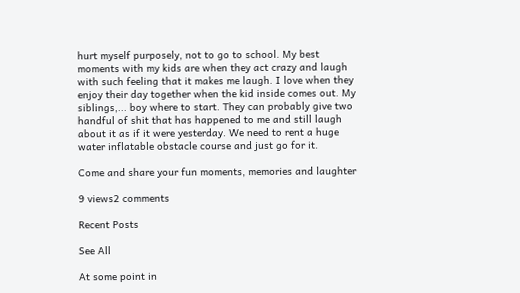hurt myself purposely, not to go to school. My best moments with my kids are when they act crazy and laugh with such feeling that it makes me laugh. I love when they enjoy their day together when the kid inside comes out. My siblings,... boy where to start. They can probably give two handful of shit that has happened to me and still laugh about it as if it were yesterday. We need to rent a huge water inflatable obstacle course and just go for it.

Come and share your fun moments, memories and laughter

9 views2 comments

Recent Posts

See All

At some point in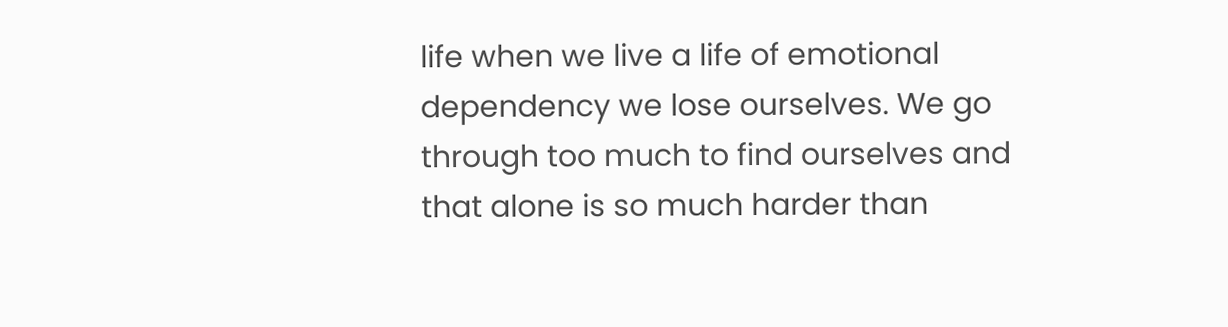life when we live a life of emotional dependency we lose ourselves. We go through too much to find ourselves and that alone is so much harder than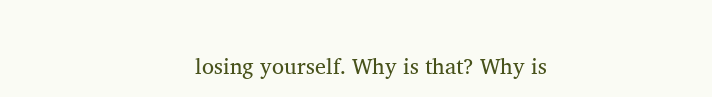losing yourself. Why is that? Why is